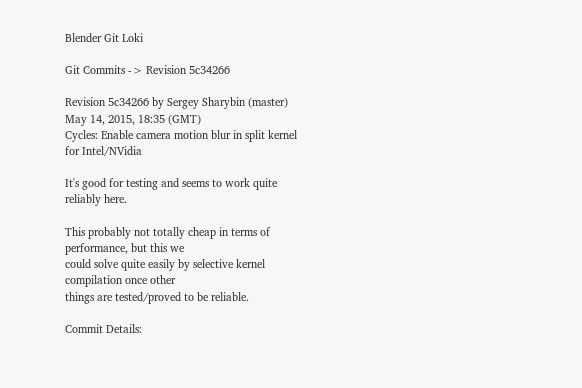Blender Git Loki

Git Commits -> Revision 5c34266

Revision 5c34266 by Sergey Sharybin (master)
May 14, 2015, 18:35 (GMT)
Cycles: Enable camera motion blur in split kernel for Intel/NVidia

It's good for testing and seems to work quite reliably here.

This probably not totally cheap in terms of performance, but this we
could solve quite easily by selective kernel compilation once other
things are tested/proved to be reliable.

Commit Details: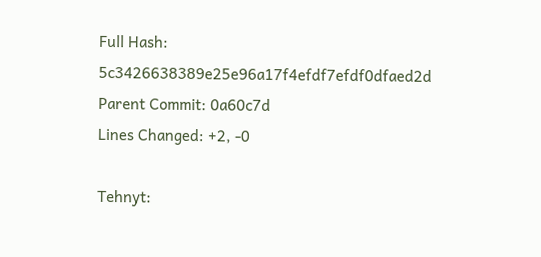Full Hash: 5c3426638389e25e96a17f4efdf7efdf0dfaed2d
Parent Commit: 0a60c7d
Lines Changed: +2, -0

Tehnyt: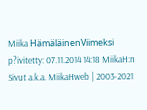Miika HämäläinenViimeksi p?ivitetty: 07.11.2014 14:18 MiikaH:n Sivut a.k.a. MiikaHweb | 2003-2021